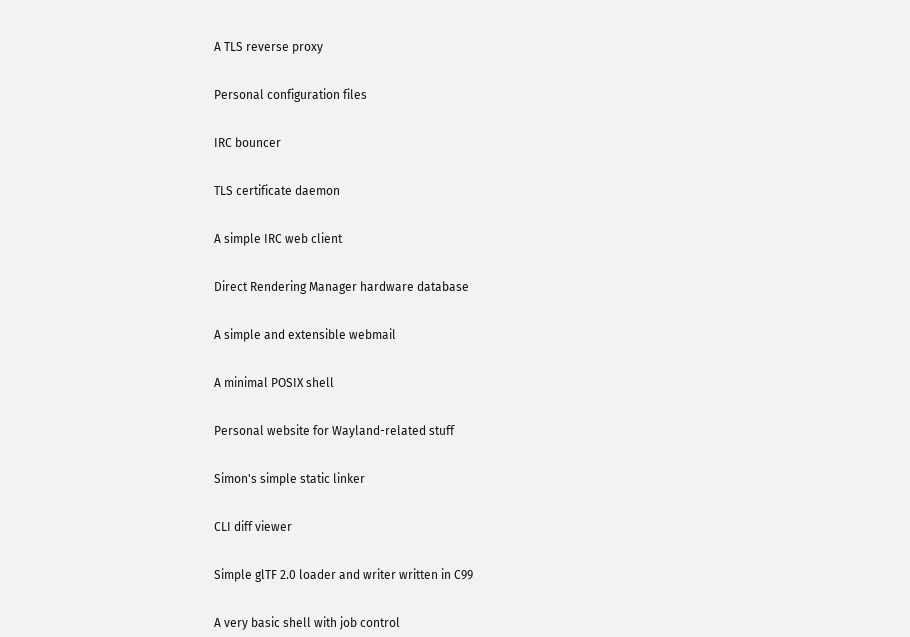A TLS reverse proxy


Personal configuration files


IRC bouncer


TLS certificate daemon


A simple IRC web client


Direct Rendering Manager hardware database


A simple and extensible webmail


A minimal POSIX shell


Personal website for Wayland-related stuff


Simon's simple static linker


CLI diff viewer


Simple glTF 2.0 loader and writer written in C99


A very basic shell with job control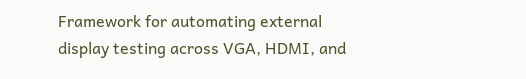Framework for automating external display testing across VGA, HDMI, and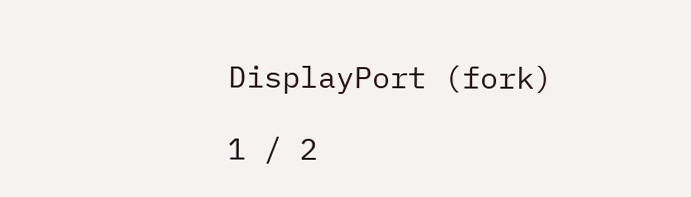DisplayPort (fork)

1 / 2